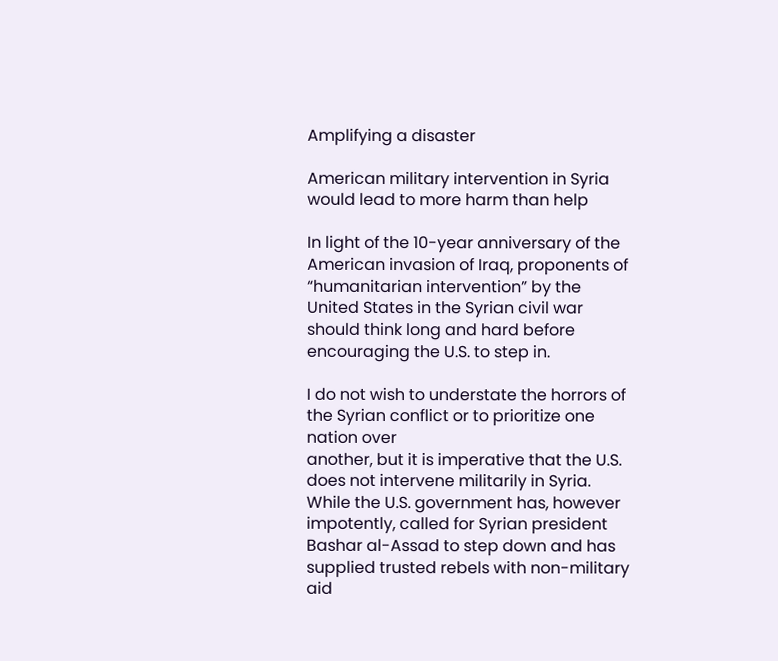Amplifying a disaster

American military intervention in Syria would lead to more harm than help

In light of the 10-year anniversary of the American invasion of Iraq, proponents of “humanitarian intervention” by the United States in the Syrian civil war should think long and hard before encouraging the U.S. to step in.

I do not wish to understate the horrors of the Syrian conflict or to prioritize one nation over
another, but it is imperative that the U.S. does not intervene militarily in Syria. While the U.S. government has, however impotently, called for Syrian president Bashar al-Assad to step down and has supplied trusted rebels with non-military aid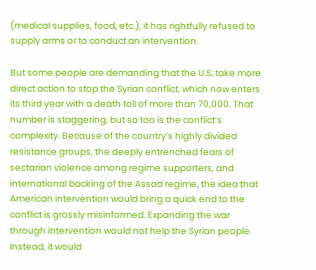(medical supplies, food, etc.), it has rightfully refused to supply arms or to conduct an intervention.

But some people are demanding that the U.S. take more direct action to stop the Syrian conflict, which now enters its third year with a death toll of more than 70,000. That number is staggering, but so too is the conflict’s complexity. Because of the country’s highly divided resistance groups, the deeply entrenched fears of sectarian violence among regime supporters, and international backing of the Assad regime, the idea that American intervention would bring a quick end to the conflict is grossly misinformed. Expanding the war through intervention would not help the Syrian people. Instead, it would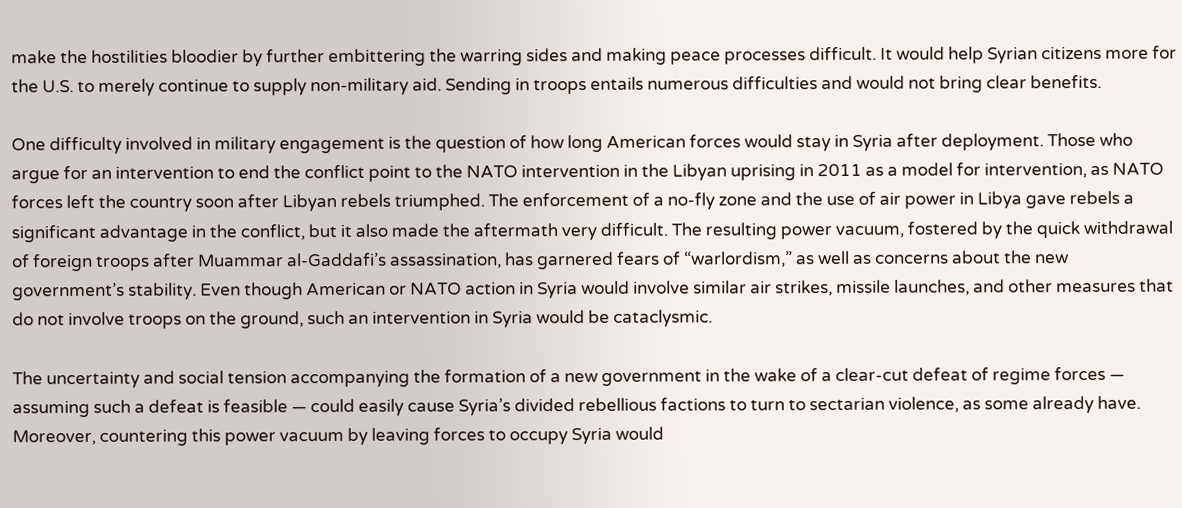make the hostilities bloodier by further embittering the warring sides and making peace processes difficult. It would help Syrian citizens more for the U.S. to merely continue to supply non-military aid. Sending in troops entails numerous difficulties and would not bring clear benefits.

One difficulty involved in military engagement is the question of how long American forces would stay in Syria after deployment. Those who argue for an intervention to end the conflict point to the NATO intervention in the Libyan uprising in 2011 as a model for intervention, as NATO forces left the country soon after Libyan rebels triumphed. The enforcement of a no-fly zone and the use of air power in Libya gave rebels a significant advantage in the conflict, but it also made the aftermath very difficult. The resulting power vacuum, fostered by the quick withdrawal of foreign troops after Muammar al-Gaddafi’s assassination, has garnered fears of “warlordism,” as well as concerns about the new government’s stability. Even though American or NATO action in Syria would involve similar air strikes, missile launches, and other measures that do not involve troops on the ground, such an intervention in Syria would be cataclysmic.

The uncertainty and social tension accompanying the formation of a new government in the wake of a clear-cut defeat of regime forces — assuming such a defeat is feasible — could easily cause Syria’s divided rebellious factions to turn to sectarian violence, as some already have. Moreover, countering this power vacuum by leaving forces to occupy Syria would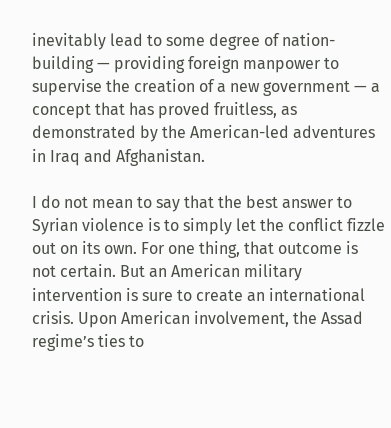inevitably lead to some degree of nation-building — providing foreign manpower to supervise the creation of a new government — a concept that has proved fruitless, as demonstrated by the American-led adventures in Iraq and Afghanistan.

I do not mean to say that the best answer to Syrian violence is to simply let the conflict fizzle out on its own. For one thing, that outcome is not certain. But an American military intervention is sure to create an international crisis. Upon American involvement, the Assad regime’s ties to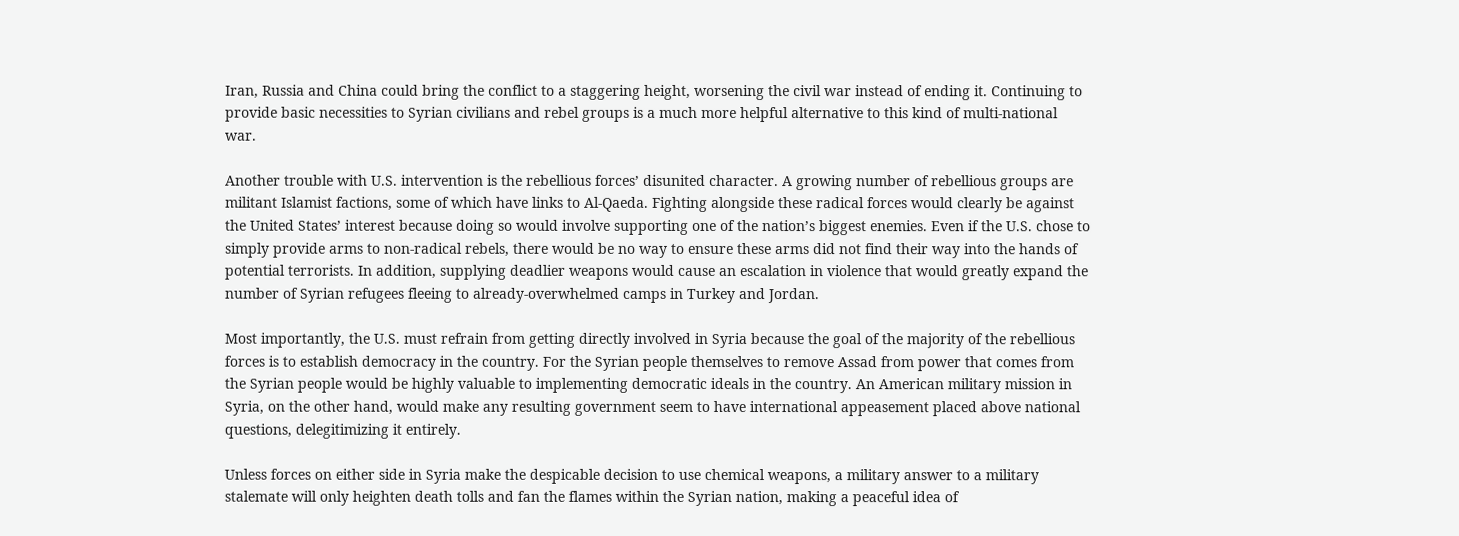Iran, Russia and China could bring the conflict to a staggering height, worsening the civil war instead of ending it. Continuing to provide basic necessities to Syrian civilians and rebel groups is a much more helpful alternative to this kind of multi-national war.

Another trouble with U.S. intervention is the rebellious forces’ disunited character. A growing number of rebellious groups are militant Islamist factions, some of which have links to Al-Qaeda. Fighting alongside these radical forces would clearly be against the United States’ interest because doing so would involve supporting one of the nation’s biggest enemies. Even if the U.S. chose to simply provide arms to non-radical rebels, there would be no way to ensure these arms did not find their way into the hands of potential terrorists. In addition, supplying deadlier weapons would cause an escalation in violence that would greatly expand the number of Syrian refugees fleeing to already-overwhelmed camps in Turkey and Jordan.

Most importantly, the U.S. must refrain from getting directly involved in Syria because the goal of the majority of the rebellious forces is to establish democracy in the country. For the Syrian people themselves to remove Assad from power that comes from the Syrian people would be highly valuable to implementing democratic ideals in the country. An American military mission in Syria, on the other hand, would make any resulting government seem to have international appeasement placed above national questions, delegitimizing it entirely.

Unless forces on either side in Syria make the despicable decision to use chemical weapons, a military answer to a military stalemate will only heighten death tolls and fan the flames within the Syrian nation, making a peaceful idea of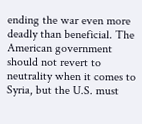ending the war even more deadly than beneficial. The American government should not revert to neutrality when it comes to Syria, but the U.S. must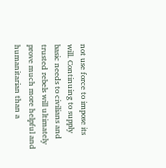not use force to impose its will. Continuing to supply basic needs to civilians and trusted rebels will ultimately prove much more helpful and humanitarian than a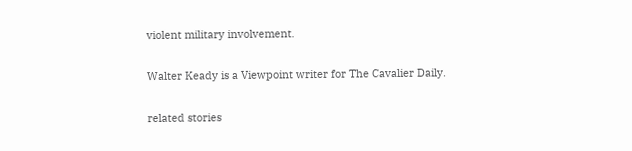violent military involvement.

Walter Keady is a Viewpoint writer for The Cavalier Daily.

related stories